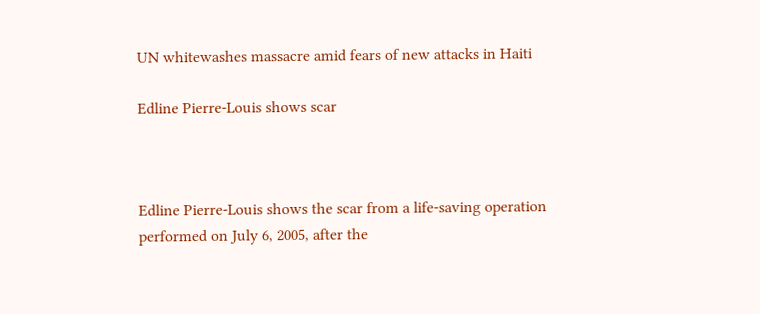UN whitewashes massacre amid fears of new attacks in Haiti

Edline Pierre-Louis shows scar



Edline Pierre-Louis shows the scar from a life-saving operation performed on July 6, 2005, after the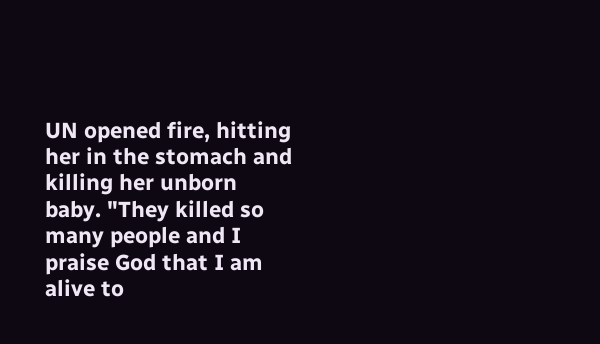UN opened fire, hitting her in the stomach and killing her unborn baby. "They killed so many people and I praise God that I am alive to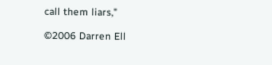call them liars,"

©2006 Darren Ell